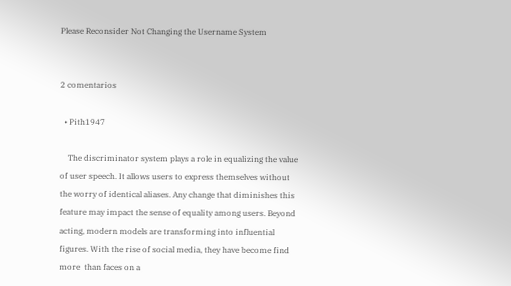Please Reconsider Not Changing the Username System


2 comentarios

  • Pith1947

    The discriminator system plays a role in equalizing the value of user speech. It allows users to express themselves without the worry of identical aliases. Any change that diminishes this feature may impact the sense of equality among users. Beyond acting, modern models are transforming into influential figures. With the rise of social media, they have become find more  than faces on a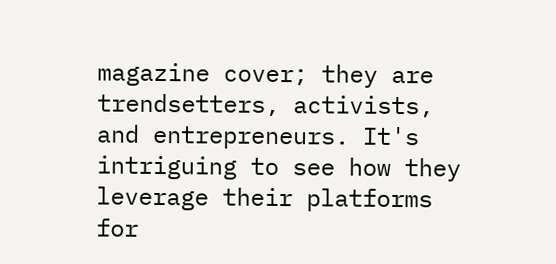magazine cover; they are trendsetters, activists, and entrepreneurs. It's intriguing to see how they leverage their platforms for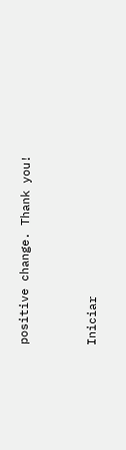positive change. Thank you!


Iniciar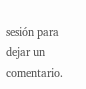sesión para dejar un comentario.